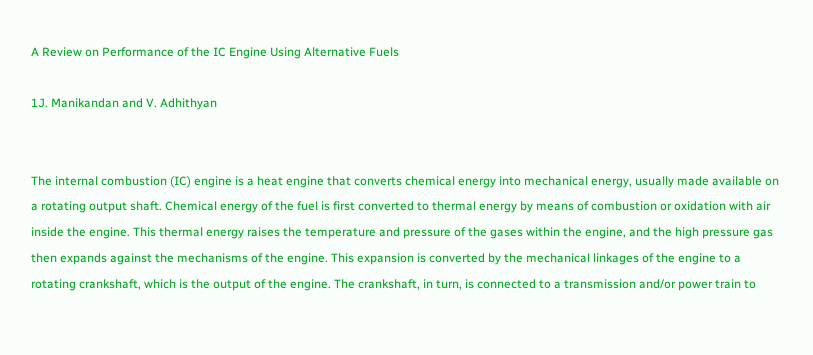A Review on Performance of the IC Engine Using Alternative Fuels

1J. Manikandan and V. Adhithyan


The internal combustion (IC) engine is a heat engine that converts chemical energy into mechanical energy, usually made available on a rotating output shaft. Chemical energy of the fuel is first converted to thermal energy by means of combustion or oxidation with air inside the engine. This thermal energy raises the temperature and pressure of the gases within the engine, and the high pressure gas then expands against the mechanisms of the engine. This expansion is converted by the mechanical linkages of the engine to a rotating crankshaft, which is the output of the engine. The crankshaft, in turn, is connected to a transmission and/or power train to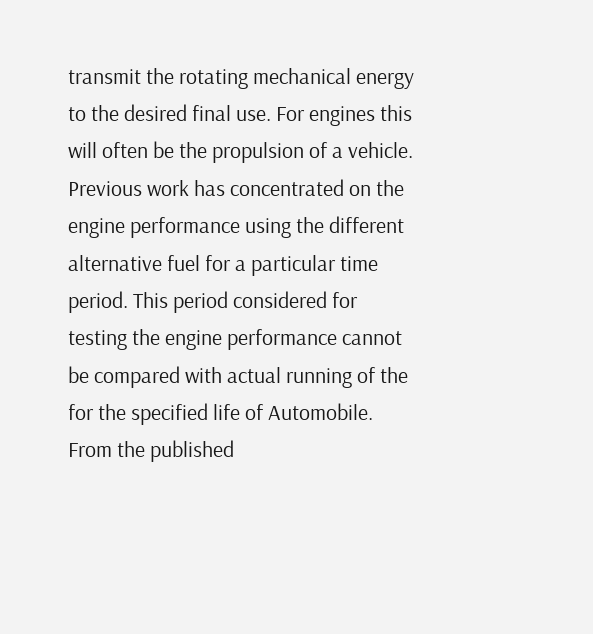transmit the rotating mechanical energy to the desired final use. For engines this will often be the propulsion of a vehicle. Previous work has concentrated on the engine performance using the different alternative fuel for a particular time period. This period considered for testing the engine performance cannot be compared with actual running of the for the specified life of Automobile. From the published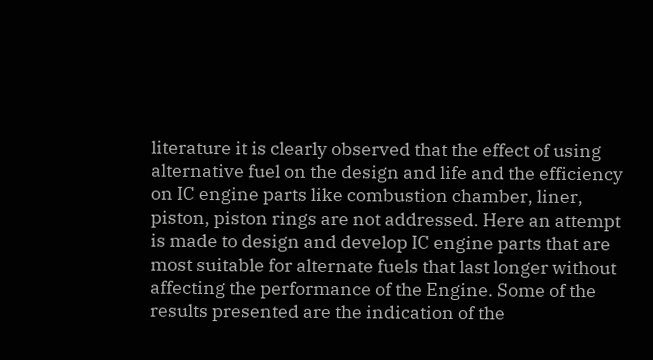literature it is clearly observed that the effect of using alternative fuel on the design and life and the efficiency on IC engine parts like combustion chamber, liner, piston, piston rings are not addressed. Here an attempt is made to design and develop IC engine parts that are most suitable for alternate fuels that last longer without affecting the performance of the Engine. Some of the results presented are the indication of the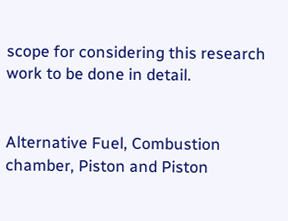scope for considering this research work to be done in detail.


Alternative Fuel, Combustion chamber, Piston and Piston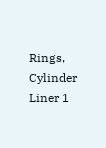Rings, Cylinder Liner 1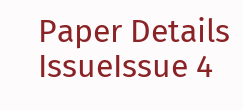Paper Details
IssueIssue 4